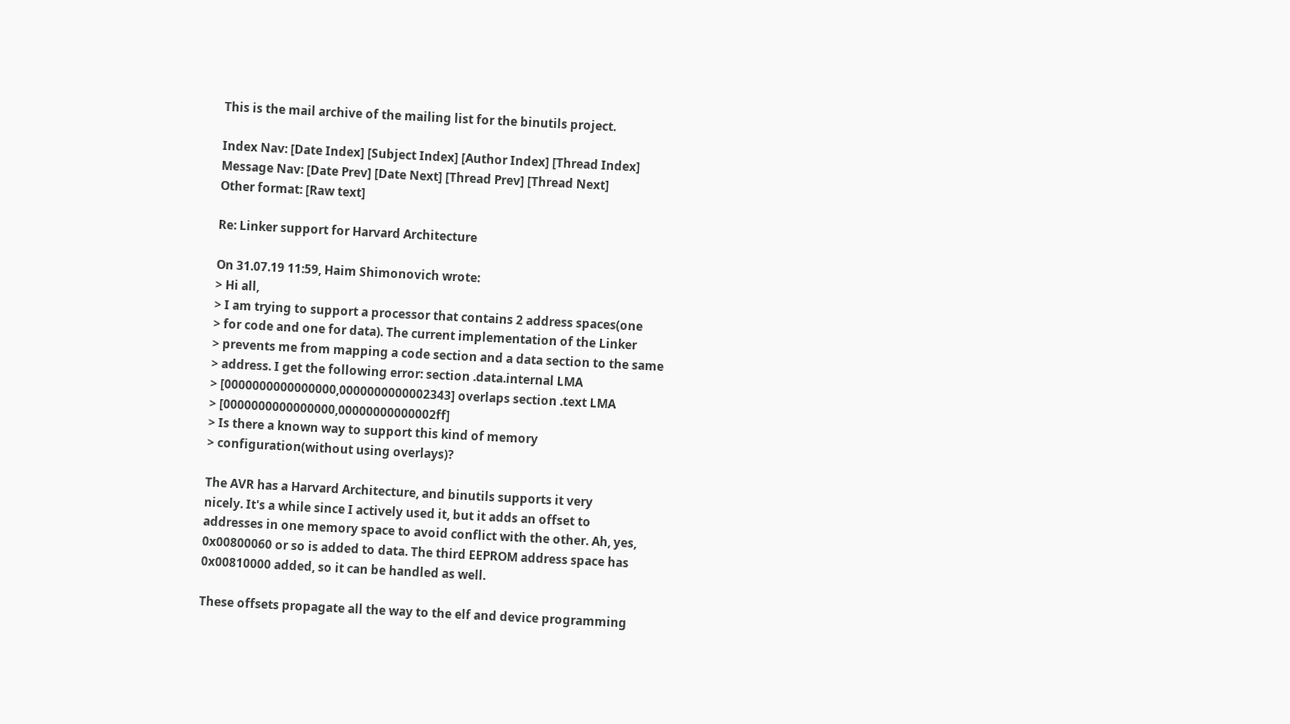This is the mail archive of the mailing list for the binutils project.

Index Nav: [Date Index] [Subject Index] [Author Index] [Thread Index]
Message Nav: [Date Prev] [Date Next] [Thread Prev] [Thread Next]
Other format: [Raw text]

Re: Linker support for Harvard Architecture

On 31.07.19 11:59, Haim Shimonovich wrote:
> Hi all,
> I am trying to support a processor that contains 2 address spaces(one
> for code and one for data). The current implementation of the Linker
> prevents me from mapping a code section and a data section to the same
> address. I get the following error: section .data.internal LMA
> [0000000000000000,0000000000002343] overlaps section .text LMA
> [0000000000000000,00000000000002ff]
> Is there a known way to support this kind of memory
> configuration(without using overlays)?

The AVR has a Harvard Architecture, and binutils supports it very
nicely. It's a while since I actively used it, but it adds an offset to
addresses in one memory space to avoid conflict with the other. Ah, yes,
0x00800060 or so is added to data. The third EEPROM address space has
0x00810000 added, so it can be handled as well.

These offsets propagate all the way to the elf and device programming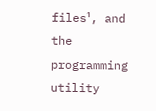files¹, and the programming utility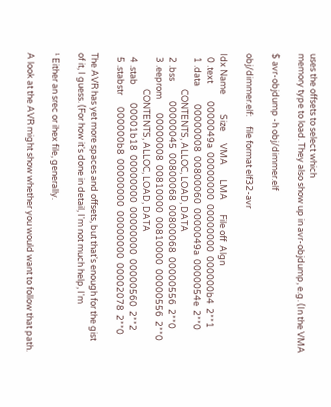uses the offsets to select which
memory type to load. They also show up in avr-objdump, e.g. (In the VMA

$ avr-objdump -h obj/dimmer.elf

obj/dimmer.elf:     file format elf32-avr

Idx Name          Size      VMA       LMA       File off  Algn
  0 .text         0000049a  00000000  00000000  000000b4  2**1
  1 .data         00000008  00800060  0000049a  0000054e  2**0
                  CONTENTS, ALLOC, LOAD, DATA
  2 .bss          00000045  00800068  00800068  00000556  2**0
  3 .eeprom       00000008  00810000  00810000  00000556  2**0
                  CONTENTS, ALLOC, LOAD, DATA
  4 .stab         00001b18  00000000  00000000  00000560  2**2
  5 .stabstr      000000b8  00000000  00000000  00002078  2**0

The AVR has yet more spaces and offsets, but that's enough for the gist
of it, I guess. (For how it's done in detail, I'm not much help, I'm

¹ Either an srec or ihex file, generally.

A look at the AVR might show whether you would want to follow that path.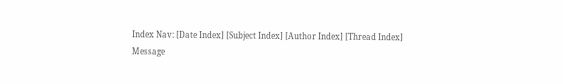Index Nav: [Date Index] [Subject Index] [Author Index] [Thread Index]
Message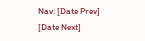Nav: [Date Prev] [Date Next]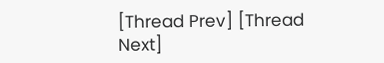[Thread Prev] [Thread Next]